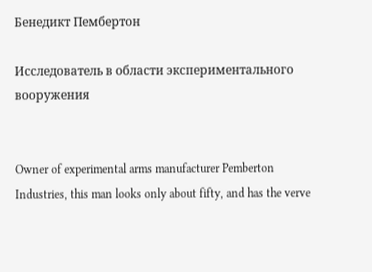Бенедикт Пембертон

Исследователь в области экспериментального вооружения


Owner of experimental arms manufacturer Pemberton Industries, this man looks only about fifty, and has the verve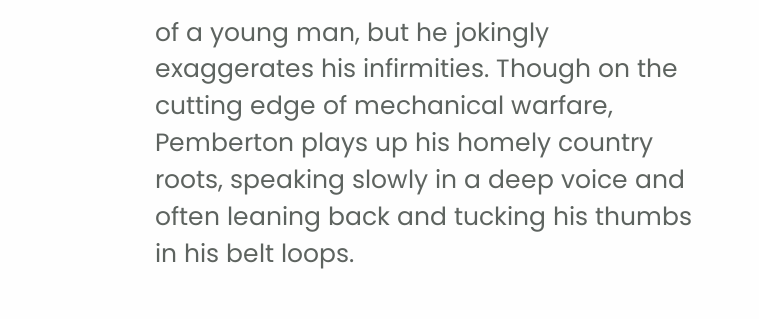of a young man, but he jokingly exaggerates his infirmities. Though on the cutting edge of mechanical warfare, Pemberton plays up his homely country roots, speaking slowly in a deep voice and often leaning back and tucking his thumbs in his belt loops.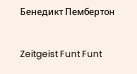Бенедикт Пембертон

Zeitgeist Funt Funt